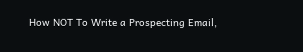How NOT To Write a Prospecting Email,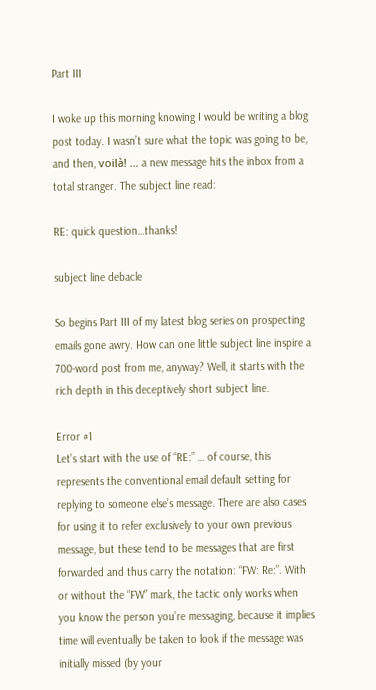Part III

I woke up this morning knowing I would be writing a blog post today. I wasn’t sure what the topic was going to be, and then, voilà! … a new message hits the inbox from a total stranger. The subject line read:

RE: quick question…thanks!

subject line debacle

So begins Part III of my latest blog series on prospecting emails gone awry. How can one little subject line inspire a 700-word post from me, anyway? Well, it starts with the rich depth in this deceptively short subject line.

Error #1
Let’s start with the use of “RE:” … of course, this represents the conventional email default setting for replying to someone else’s message. There are also cases for using it to refer exclusively to your own previous message, but these tend to be messages that are first forwarded and thus carry the notation: “FW: Re:”. With or without the “FW” mark, the tactic only works when you know the person you’re messaging, because it implies time will eventually be taken to look if the message was initially missed (by your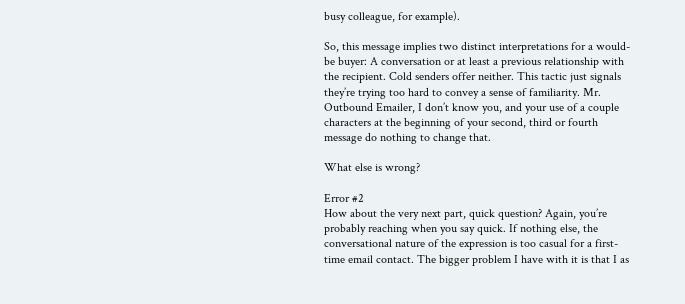busy colleague, for example).

So, this message implies two distinct interpretations for a would-be buyer: A conversation or at least a previous relationship with the recipient. Cold senders offer neither. This tactic just signals they’re trying too hard to convey a sense of familiarity. Mr. Outbound Emailer, I don’t know you, and your use of a couple characters at the beginning of your second, third or fourth message do nothing to change that.

What else is wrong?

Error #2
How about the very next part, quick question? Again, you’re probably reaching when you say quick. If nothing else, the conversational nature of the expression is too casual for a first-time email contact. The bigger problem I have with it is that I as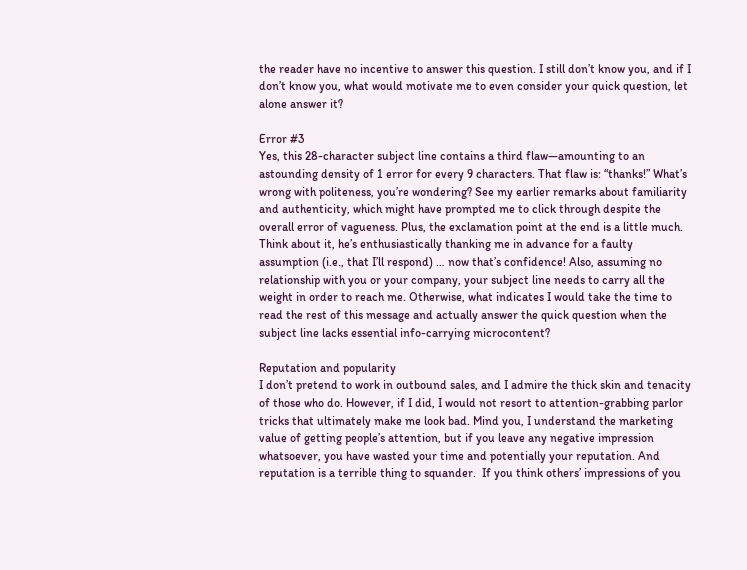the reader have no incentive to answer this question. I still don’t know you, and if I don’t know you, what would motivate me to even consider your quick question, let alone answer it?

Error #3
Yes, this 28-character subject line contains a third flaw—amounting to an astounding density of 1 error for every 9 characters. That flaw is: “thanks!” What’s wrong with politeness, you’re wondering? See my earlier remarks about familiarity and authenticity, which might have prompted me to click through despite the overall error of vagueness. Plus, the exclamation point at the end is a little much. Think about it, he’s enthusiastically thanking me in advance for a faulty assumption (i.e., that I’ll respond) … now that’s confidence! Also, assuming no relationship with you or your company, your subject line needs to carry all the weight in order to reach me. Otherwise, what indicates I would take the time to read the rest of this message and actually answer the quick question when the subject line lacks essential info-carrying microcontent?

Reputation and popularity
I don’t pretend to work in outbound sales, and I admire the thick skin and tenacity of those who do. However, if I did, I would not resort to attention-grabbing parlor tricks that ultimately make me look bad. Mind you, I understand the marketing value of getting people’s attention, but if you leave any negative impression whatsoever, you have wasted your time and potentially your reputation. And reputation is a terrible thing to squander.  If you think others’ impressions of you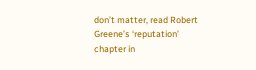don’t matter, read Robert Greene’s ‘reputation’ chapter in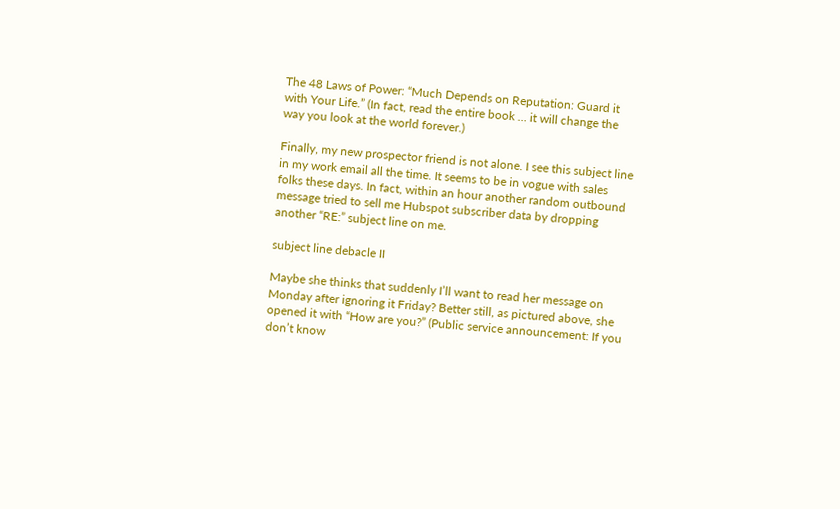The 48 Laws of Power: “Much Depends on Reputation: Guard it with Your Life.” (In fact, read the entire book … it will change the way you look at the world forever.)

Finally, my new prospector friend is not alone. I see this subject line in my work email all the time. It seems to be in vogue with sales folks these days. In fact, within an hour another random outbound message tried to sell me Hubspot subscriber data by dropping another “RE:” subject line on me.

subject line debacle II

Maybe she thinks that suddenly I’ll want to read her message on Monday after ignoring it Friday? Better still, as pictured above, she opened it with “How are you?” (Public service announcement: If you don’t know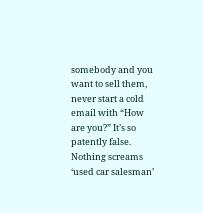somebody and you want to sell them, never start a cold email with “How are you?” It’s so patently false. Nothing screams ‘used car salesman’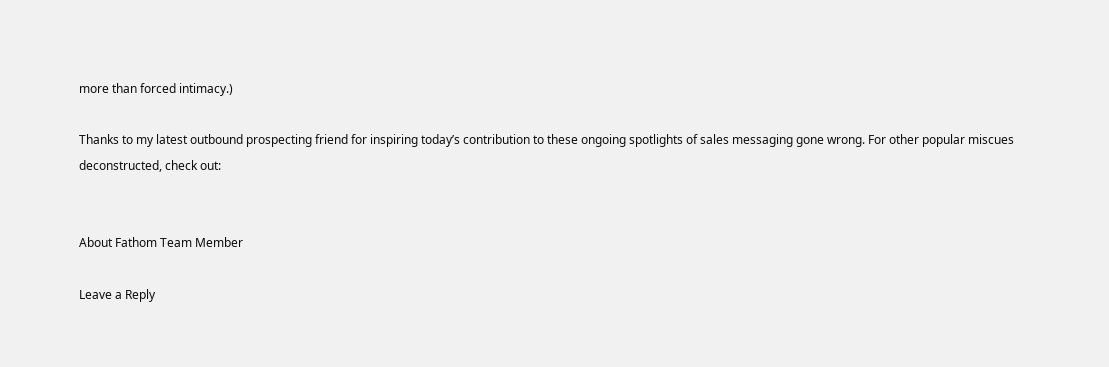more than forced intimacy.)

Thanks to my latest outbound prospecting friend for inspiring today’s contribution to these ongoing spotlights of sales messaging gone wrong. For other popular miscues deconstructed, check out:


About Fathom Team Member

Leave a Reply